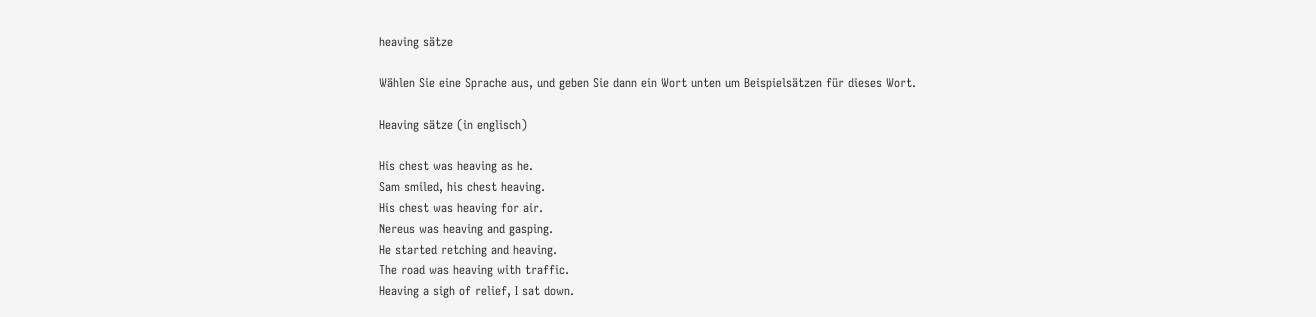heaving sätze

Wählen Sie eine Sprache aus, und geben Sie dann ein Wort unten um Beispielsätzen für dieses Wort.

Heaving sätze (in englisch)

His chest was heaving as he.
Sam smiled, his chest heaving.
His chest was heaving for air.
Nereus was heaving and gasping.
He started retching and heaving.
The road was heaving with traffic.
Heaving a sigh of relief, I sat down.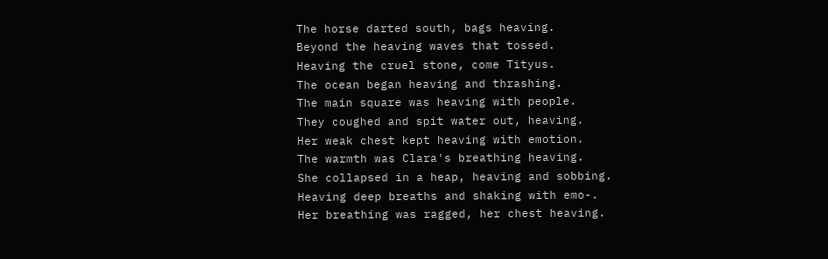The horse darted south, bags heaving.
Beyond the heaving waves that tossed.
Heaving the cruel stone, come Tityus.
The ocean began heaving and thrashing.
The main square was heaving with people.
They coughed and spit water out, heaving.
Her weak chest kept heaving with emotion.
The warmth was Clara's breathing heaving.
She collapsed in a heap, heaving and sobbing.
Heaving deep breaths and shaking with emo-.
Her breathing was ragged, her chest heaving.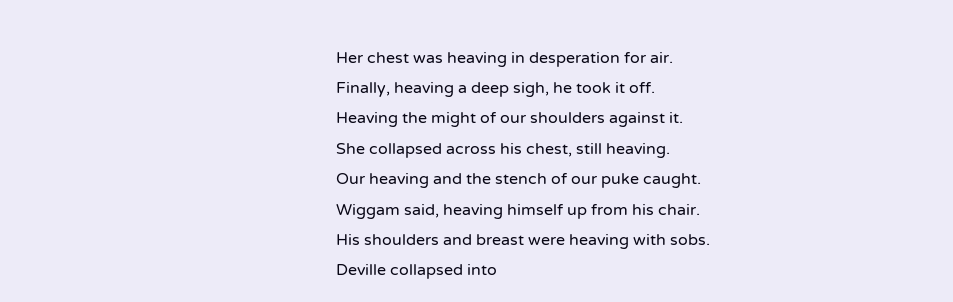Her chest was heaving in desperation for air.
Finally, heaving a deep sigh, he took it off.
Heaving the might of our shoulders against it.
She collapsed across his chest, still heaving.
Our heaving and the stench of our puke caught.
Wiggam said, heaving himself up from his chair.
His shoulders and breast were heaving with sobs.
Deville collapsed into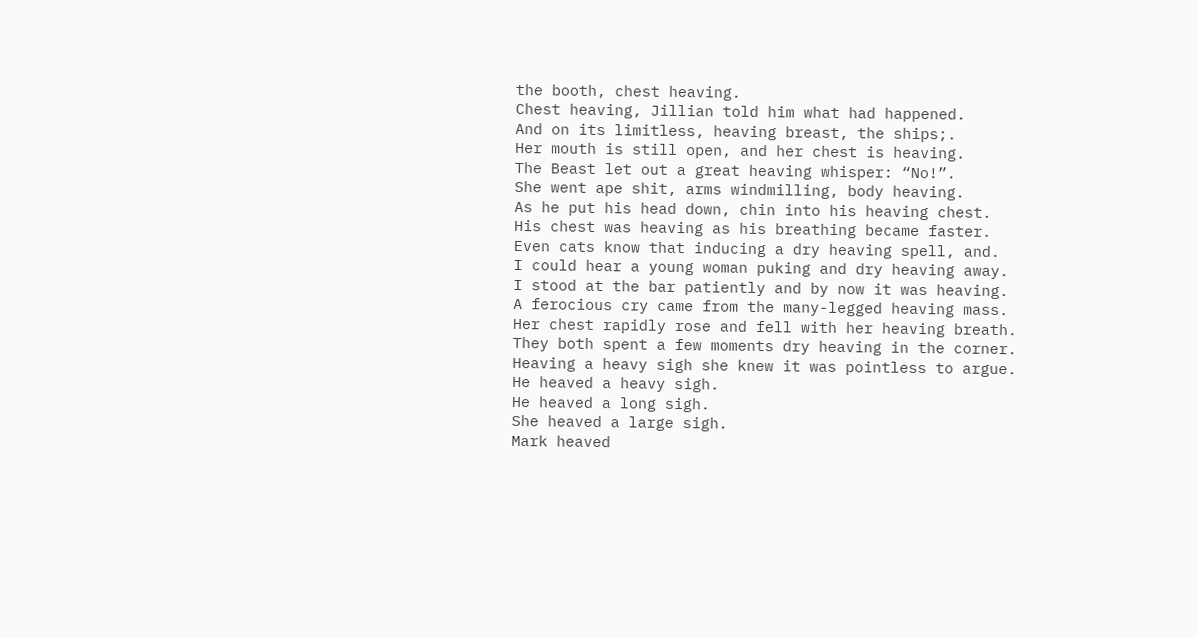the booth, chest heaving.
Chest heaving, Jillian told him what had happened.
And on its limitless, heaving breast, the ships;.
Her mouth is still open, and her chest is heaving.
The Beast let out a great heaving whisper: “No!”.
She went ape shit, arms windmilling, body heaving.
As he put his head down, chin into his heaving chest.
His chest was heaving as his breathing became faster.
Even cats know that inducing a dry heaving spell, and.
I could hear a young woman puking and dry heaving away.
I stood at the bar patiently and by now it was heaving.
A ferocious cry came from the many-legged heaving mass.
Her chest rapidly rose and fell with her heaving breath.
They both spent a few moments dry heaving in the corner.
Heaving a heavy sigh she knew it was pointless to argue.
He heaved a heavy sigh.
He heaved a long sigh.
She heaved a large sigh.
Mark heaved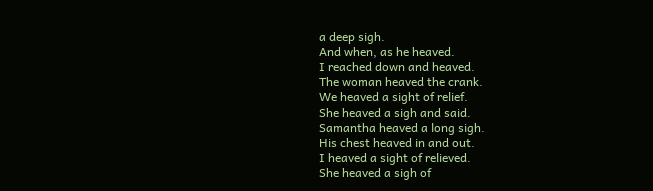a deep sigh.
And when, as he heaved.
I reached down and heaved.
The woman heaved the crank.
We heaved a sight of relief.
She heaved a sigh and said.
Samantha heaved a long sigh.
His chest heaved in and out.
I heaved a sight of relieved.
She heaved a sigh of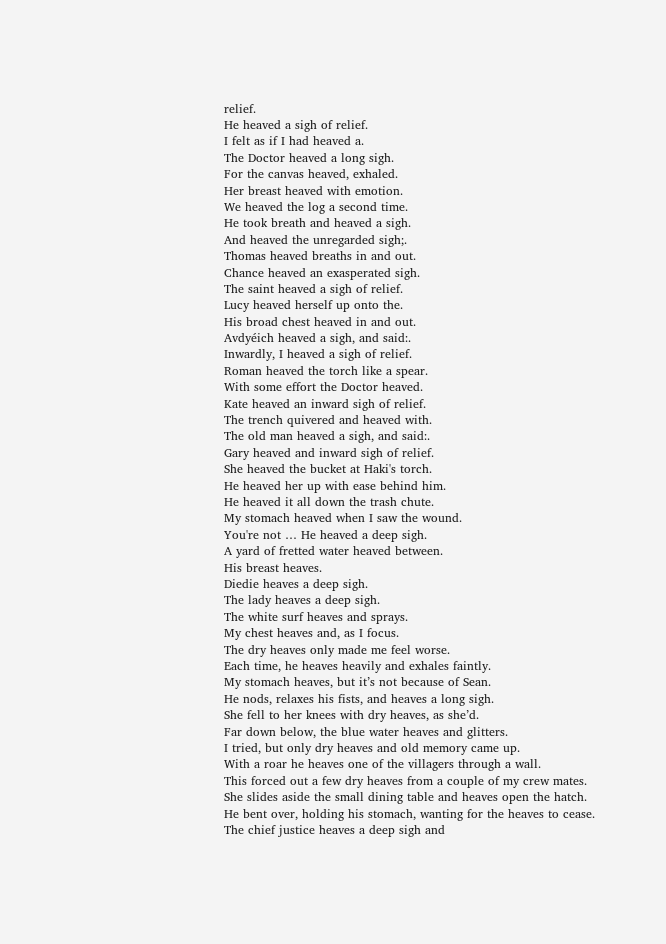relief.
He heaved a sigh of relief.
I felt as if I had heaved a.
The Doctor heaved a long sigh.
For the canvas heaved, exhaled.
Her breast heaved with emotion.
We heaved the log a second time.
He took breath and heaved a sigh.
And heaved the unregarded sigh;.
Thomas heaved breaths in and out.
Chance heaved an exasperated sigh.
The saint heaved a sigh of relief.
Lucy heaved herself up onto the.
His broad chest heaved in and out.
Avdyéich heaved a sigh, and said:.
Inwardly, I heaved a sigh of relief.
Roman heaved the torch like a spear.
With some effort the Doctor heaved.
Kate heaved an inward sigh of relief.
The trench quivered and heaved with.
The old man heaved a sigh, and said:.
Gary heaved and inward sigh of relief.
She heaved the bucket at Haki's torch.
He heaved her up with ease behind him.
He heaved it all down the trash chute.
My stomach heaved when I saw the wound.
You're not … He heaved a deep sigh.
A yard of fretted water heaved between.
His breast heaves.
Diedie heaves a deep sigh.
The lady heaves a deep sigh.
The white surf heaves and sprays.
My chest heaves and, as I focus.
The dry heaves only made me feel worse.
Each time, he heaves heavily and exhales faintly.
My stomach heaves, but it’s not because of Sean.
He nods, relaxes his fists, and heaves a long sigh.
She fell to her knees with dry heaves, as she’d.
Far down below, the blue water heaves and glitters.
I tried, but only dry heaves and old memory came up.
With a roar he heaves one of the villagers through a wall.
This forced out a few dry heaves from a couple of my crew mates.
She slides aside the small dining table and heaves open the hatch.
He bent over, holding his stomach, wanting for the heaves to cease.
The chief justice heaves a deep sigh and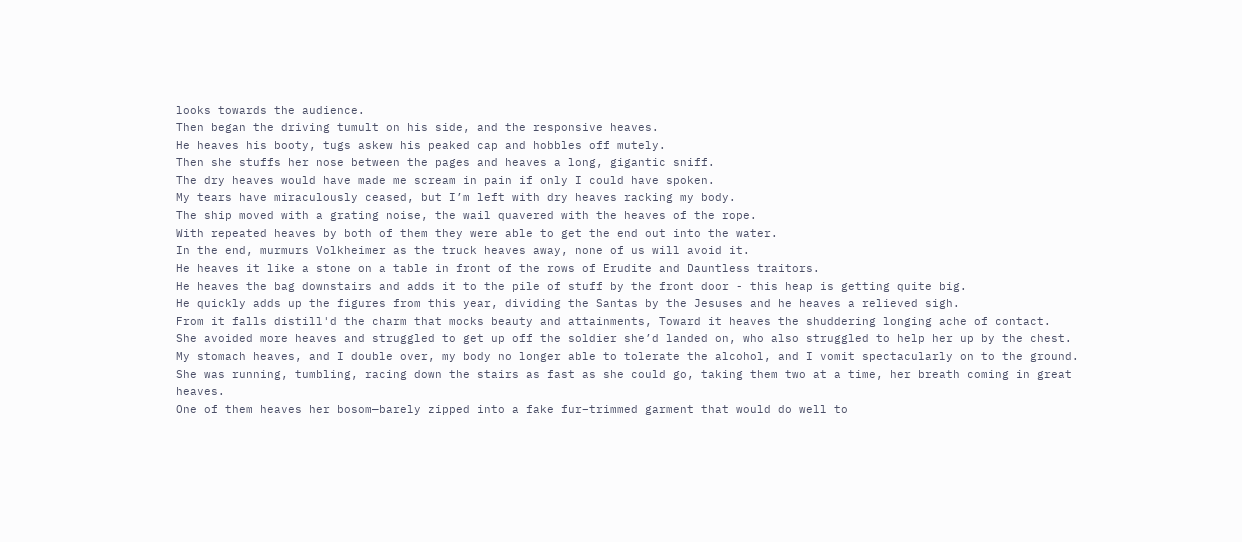looks towards the audience.
Then began the driving tumult on his side, and the responsive heaves.
He heaves his booty, tugs askew his peaked cap and hobbles off mutely.
Then she stuffs her nose between the pages and heaves a long, gigantic sniff.
The dry heaves would have made me scream in pain if only I could have spoken.
My tears have miraculously ceased, but I’m left with dry heaves racking my body.
The ship moved with a grating noise, the wail quavered with the heaves of the rope.
With repeated heaves by both of them they were able to get the end out into the water.
In the end, murmurs Volkheimer as the truck heaves away, none of us will avoid it.
He heaves it like a stone on a table in front of the rows of Erudite and Dauntless traitors.
He heaves the bag downstairs and adds it to the pile of stuff by the front door - this heap is getting quite big.
He quickly adds up the figures from this year, dividing the Santas by the Jesuses and he heaves a relieved sigh.
From it falls distill'd the charm that mocks beauty and attainments, Toward it heaves the shuddering longing ache of contact.
She avoided more heaves and struggled to get up off the soldier she’d landed on, who also struggled to help her up by the chest.
My stomach heaves, and I double over, my body no longer able to tolerate the alcohol, and I vomit spectacularly on to the ground.
She was running, tumbling, racing down the stairs as fast as she could go, taking them two at a time, her breath coming in great heaves.
One of them heaves her bosom—barely zipped into a fake fur–trimmed garment that would do well to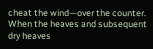cheat the wind—over the counter.
When the heaves and subsequent dry heaves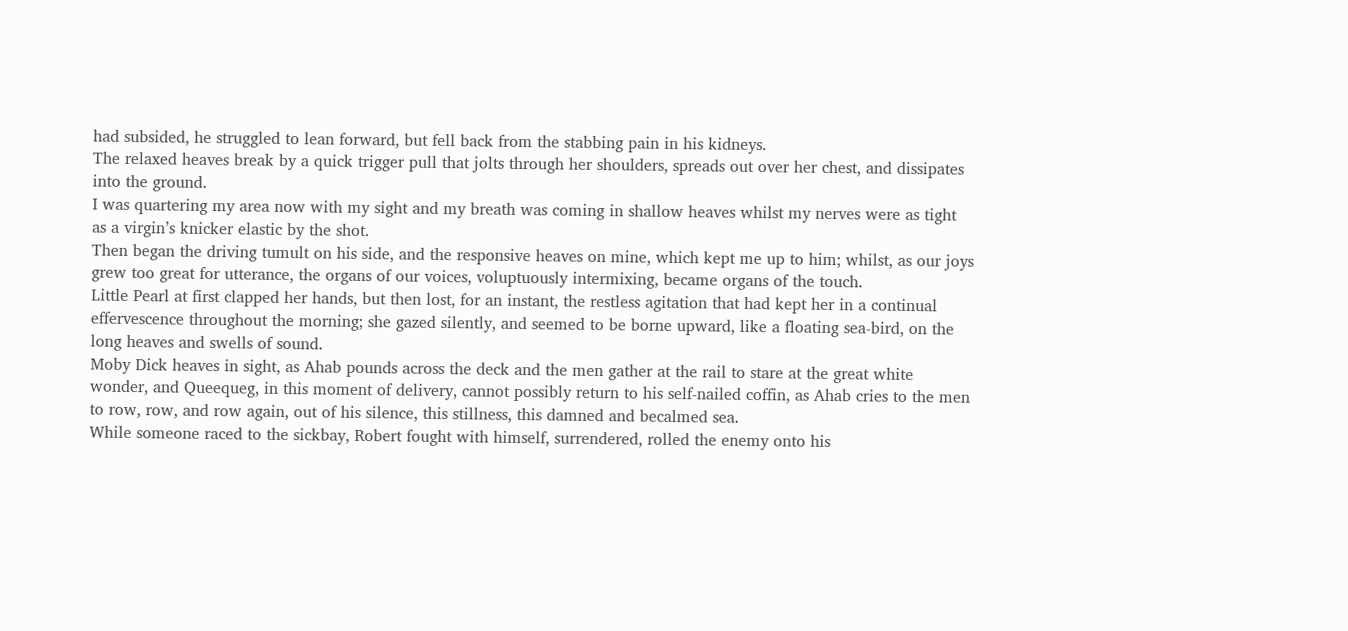had subsided, he struggled to lean forward, but fell back from the stabbing pain in his kidneys.
The relaxed heaves break by a quick trigger pull that jolts through her shoulders, spreads out over her chest, and dissipates into the ground.
I was quartering my area now with my sight and my breath was coming in shallow heaves whilst my nerves were as tight as a virgin’s knicker elastic by the shot.
Then began the driving tumult on his side, and the responsive heaves on mine, which kept me up to him; whilst, as our joys grew too great for utterance, the organs of our voices, voluptuously intermixing, became organs of the touch.
Little Pearl at first clapped her hands, but then lost, for an instant, the restless agitation that had kept her in a continual effervescence throughout the morning; she gazed silently, and seemed to be borne upward, like a floating sea-bird, on the long heaves and swells of sound.
Moby Dick heaves in sight, as Ahab pounds across the deck and the men gather at the rail to stare at the great white wonder, and Queequeg, in this moment of delivery, cannot possibly return to his self-nailed coffin, as Ahab cries to the men to row, row, and row again, out of his silence, this stillness, this damned and becalmed sea.
While someone raced to the sickbay, Robert fought with himself, surrendered, rolled the enemy onto his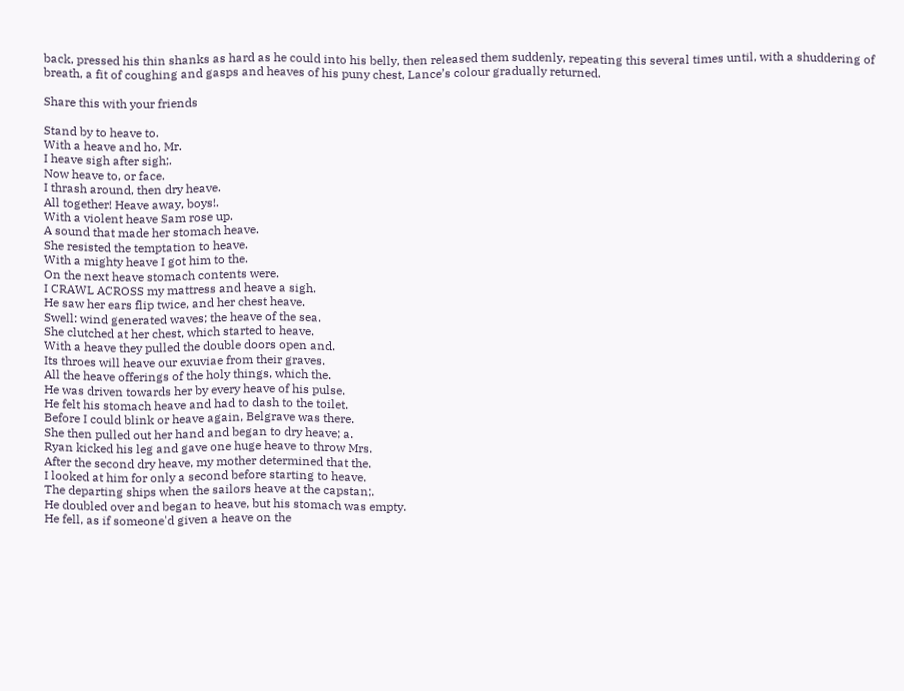back, pressed his thin shanks as hard as he could into his belly, then released them suddenly, repeating this several times until, with a shuddering of breath, a fit of coughing and gasps and heaves of his puny chest, Lance’s colour gradually returned.

Share this with your friends

Stand by to heave to.
With a heave and ho, Mr.
I heave sigh after sigh;.
Now heave to, or face.
I thrash around, then dry heave.
All together! Heave away, boys!.
With a violent heave Sam rose up.
A sound that made her stomach heave.
She resisted the temptation to heave.
With a mighty heave I got him to the.
On the next heave stomach contents were.
I CRAWL ACROSS my mattress and heave a sigh.
He saw her ears flip twice, and her chest heave.
Swell: wind generated waves; the heave of the sea.
She clutched at her chest, which started to heave.
With a heave they pulled the double doors open and.
Its throes will heave our exuviae from their graves.
All the heave offerings of the holy things, which the.
He was driven towards her by every heave of his pulse.
He felt his stomach heave and had to dash to the toilet.
Before I could blink or heave again, Belgrave was there.
She then pulled out her hand and began to dry heave; a.
Ryan kicked his leg and gave one huge heave to throw Mrs.
After the second dry heave, my mother determined that the.
I looked at him for only a second before starting to heave.
The departing ships when the sailors heave at the capstan;.
He doubled over and began to heave, but his stomach was empty.
He fell, as if someone'd given a heave on the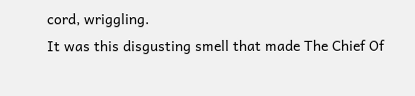cord, wriggling.
It was this disgusting smell that made The Chief Of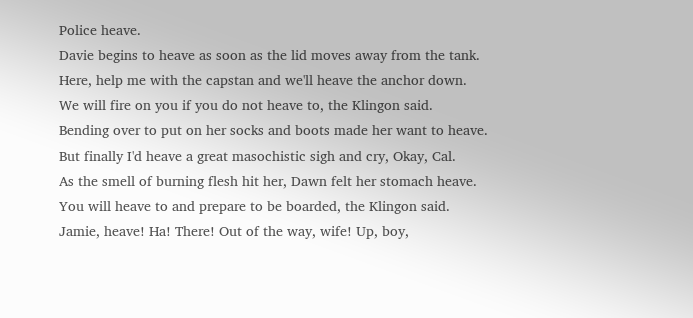Police heave.
Davie begins to heave as soon as the lid moves away from the tank.
Here, help me with the capstan and we'll heave the anchor down.
We will fire on you if you do not heave to, the Klingon said.
Bending over to put on her socks and boots made her want to heave.
But finally I'd heave a great masochistic sigh and cry, Okay, Cal.
As the smell of burning flesh hit her, Dawn felt her stomach heave.
You will heave to and prepare to be boarded, the Klingon said.
Jamie, heave! Ha! There! Out of the way, wife! Up, boy,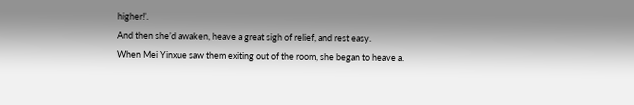higher!’.
And then she’d awaken, heave a great sigh of relief, and rest easy.
When Mei Yinxue saw them exiting out of the room, she began to heave a.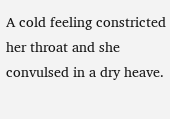A cold feeling constricted her throat and she convulsed in a dry heave.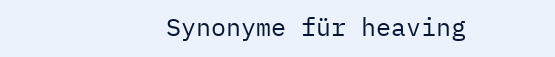Synonyme für heaving